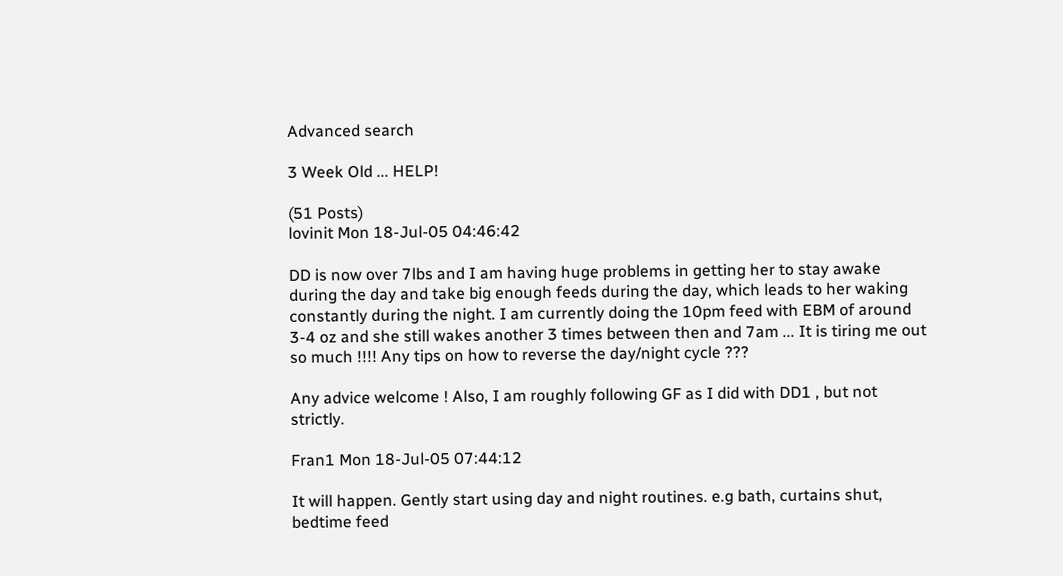Advanced search

3 Week Old ... HELP!

(51 Posts)
lovinit Mon 18-Jul-05 04:46:42

DD is now over 7lbs and I am having huge problems in getting her to stay awake during the day and take big enough feeds during the day, which leads to her waking constantly during the night. I am currently doing the 10pm feed with EBM of around 3-4 oz and she still wakes another 3 times between then and 7am ... It is tiring me out so much !!!! Any tips on how to reverse the day/night cycle ???

Any advice welcome ! Also, I am roughly following GF as I did with DD1 , but not strictly.

Fran1 Mon 18-Jul-05 07:44:12

It will happen. Gently start using day and night routines. e.g bath, curtains shut, bedtime feed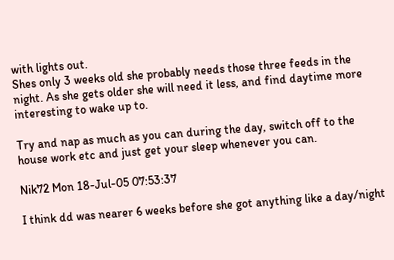with lights out.
Shes only 3 weeks old she probably needs those three feeds in the night. As she gets older she will need it less, and find daytime more interesting to wake up to.

Try and nap as much as you can during the day, switch off to the house work etc and just get your sleep whenever you can.

Nik72 Mon 18-Jul-05 07:53:37

I think dd was nearer 6 weeks before she got anything like a day/night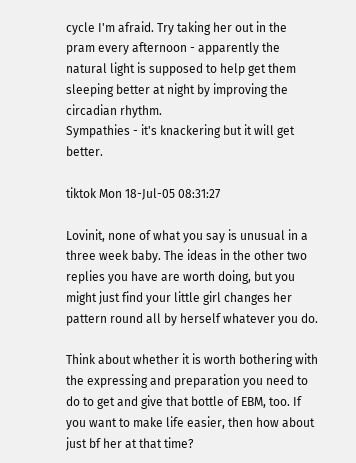cycle I'm afraid. Try taking her out in the pram every afternoon - apparently the natural light is supposed to help get them sleeping better at night by improving the circadian rhythm.
Sympathies - it's knackering but it will get better.

tiktok Mon 18-Jul-05 08:31:27

Lovinit, none of what you say is unusual in a three week baby. The ideas in the other two replies you have are worth doing, but you might just find your little girl changes her pattern round all by herself whatever you do.

Think about whether it is worth bothering with the expressing and preparation you need to do to get and give that bottle of EBM, too. If you want to make life easier, then how about just bf her at that time?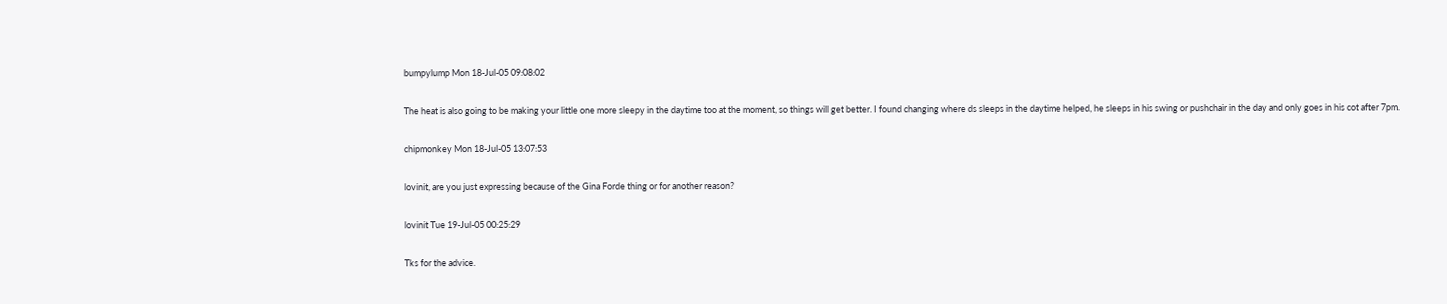bumpylump Mon 18-Jul-05 09:08:02

The heat is also going to be making your little one more sleepy in the daytime too at the moment, so things will get better. I found changing where ds sleeps in the daytime helped, he sleeps in his swing or pushchair in the day and only goes in his cot after 7pm.

chipmonkey Mon 18-Jul-05 13:07:53

lovinit, are you just expressing because of the Gina Forde thing or for another reason?

lovinit Tue 19-Jul-05 00:25:29

Tks for the advice.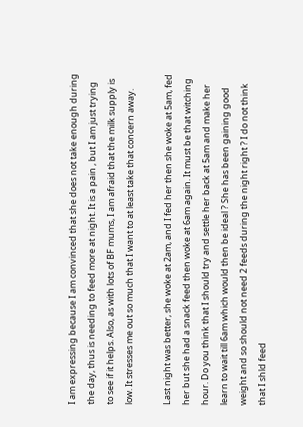I am expressing because I am convinced that she does not take enough during the day, thus is needing to feed more at night. It is a pain , but I am just trying to see if it helps. Also, as with lots of BF mums, I am afraid that the milk supply is low. It stresses me out so much that I want to at least take that concern away.

Last night was better, she woke at 2am, and I fed her then she woke at 5am, fed her but she had a snack feed then woke at 6am again. It must be that witching hour. Do you think that I should try and settle her back at 5am and make her learn to wait till 6am which would then be ideal ? She has been gaining good weight and so should not need 2 feeds during the night right ? I do not think that I shld feed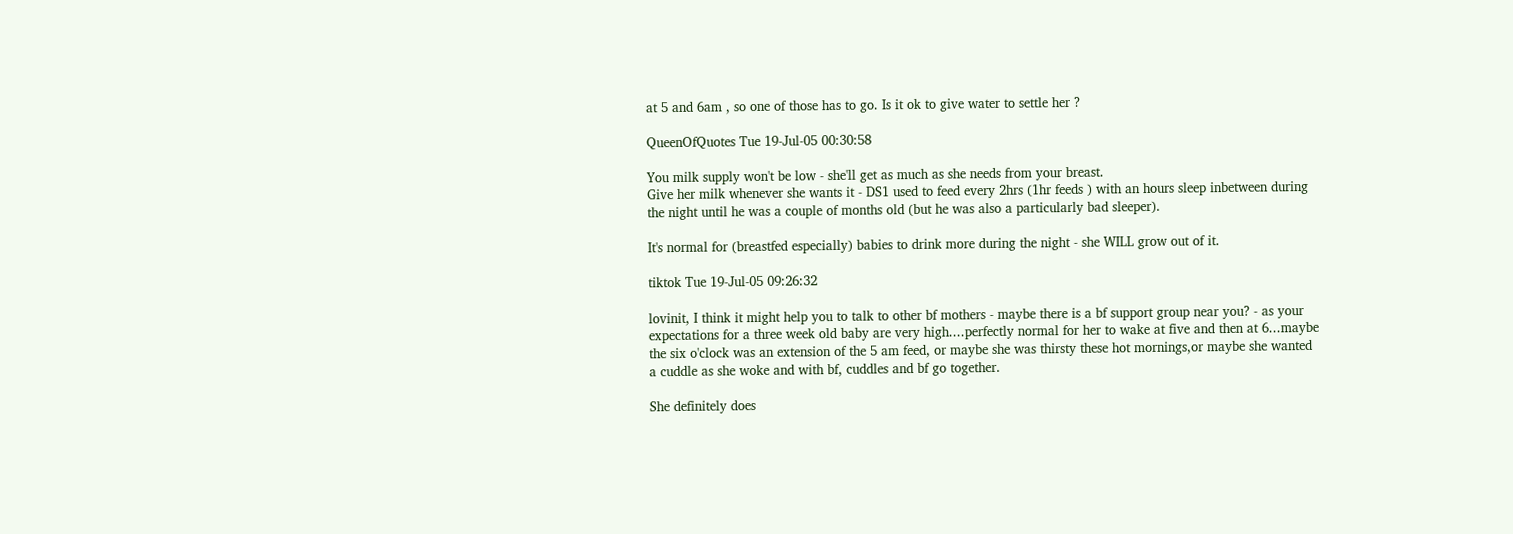at 5 and 6am , so one of those has to go. Is it ok to give water to settle her ?

QueenOfQuotes Tue 19-Jul-05 00:30:58

You milk supply won't be low - she'll get as much as she needs from your breast.
Give her milk whenever she wants it - DS1 used to feed every 2hrs (1hr feeds ) with an hours sleep inbetween during the night until he was a couple of months old (but he was also a particularly bad sleeper).

It's normal for (breastfed especially) babies to drink more during the night - she WILL grow out of it.

tiktok Tue 19-Jul-05 09:26:32

lovinit, I think it might help you to talk to other bf mothers - maybe there is a bf support group near you? - as your expectations for a three week old baby are very high....perfectly normal for her to wake at five and then at 6...maybe the six o'clock was an extension of the 5 am feed, or maybe she was thirsty these hot mornings,or maybe she wanted a cuddle as she woke and with bf, cuddles and bf go together.

She definitely does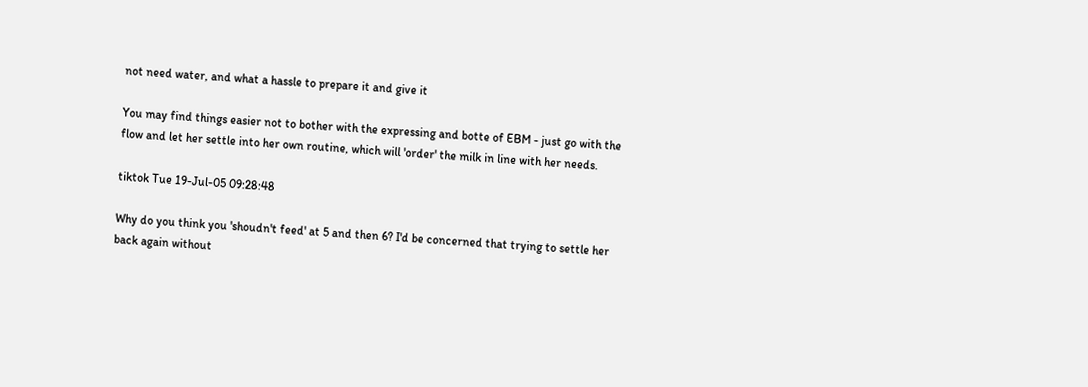not need water, and what a hassle to prepare it and give it

You may find things easier not to bother with the expressing and botte of EBM - just go with the flow and let her settle into her own routine, which will 'order' the milk in line with her needs.

tiktok Tue 19-Jul-05 09:28:48

Why do you think you 'shoudn't feed' at 5 and then 6? I'd be concerned that trying to settle her back again without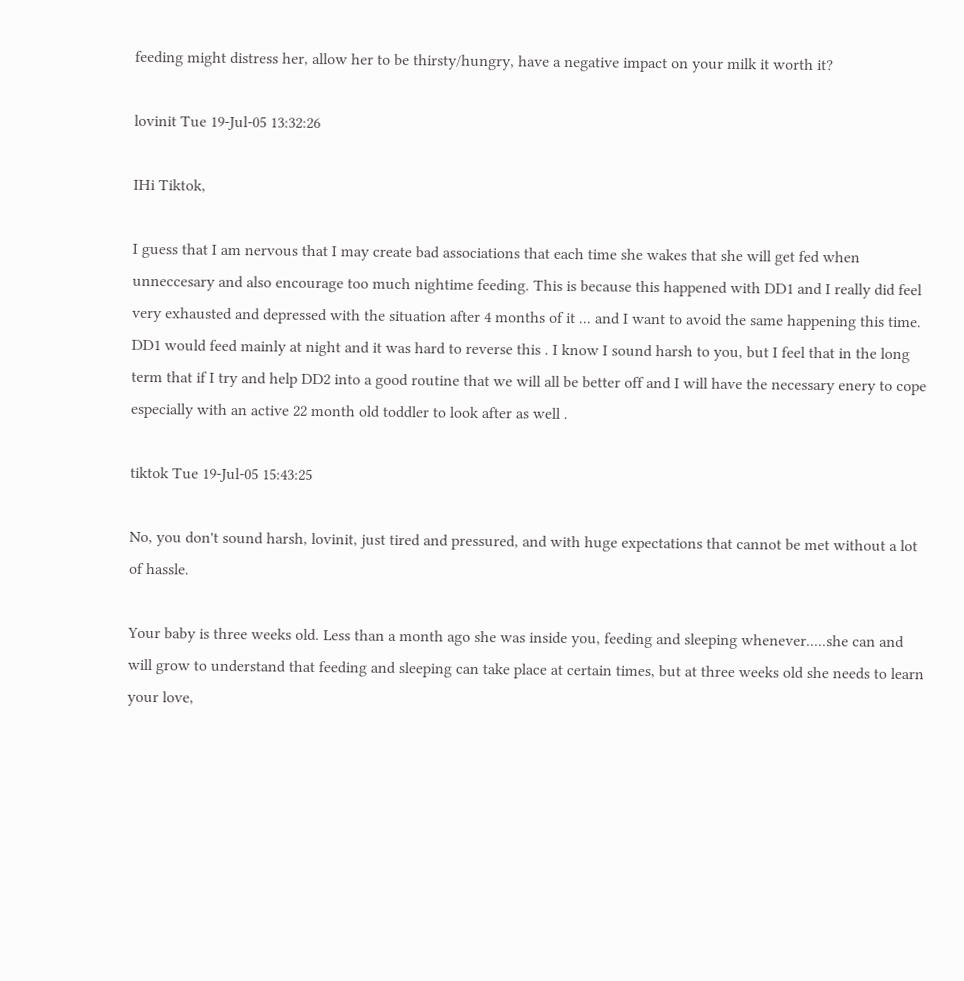feeding might distress her, allow her to be thirsty/hungry, have a negative impact on your milk it worth it?

lovinit Tue 19-Jul-05 13:32:26

IHi Tiktok,

I guess that I am nervous that I may create bad associations that each time she wakes that she will get fed when unneccesary and also encourage too much nightime feeding. This is because this happened with DD1 and I really did feel very exhausted and depressed with the situation after 4 months of it ... and I want to avoid the same happening this time. DD1 would feed mainly at night and it was hard to reverse this . I know I sound harsh to you, but I feel that in the long term that if I try and help DD2 into a good routine that we will all be better off and I will have the necessary enery to cope especially with an active 22 month old toddler to look after as well .

tiktok Tue 19-Jul-05 15:43:25

No, you don't sound harsh, lovinit, just tired and pressured, and with huge expectations that cannot be met without a lot of hassle.

Your baby is three weeks old. Less than a month ago she was inside you, feeding and sleeping whenever.....she can and will grow to understand that feeding and sleeping can take place at certain times, but at three weeks old she needs to learn your love,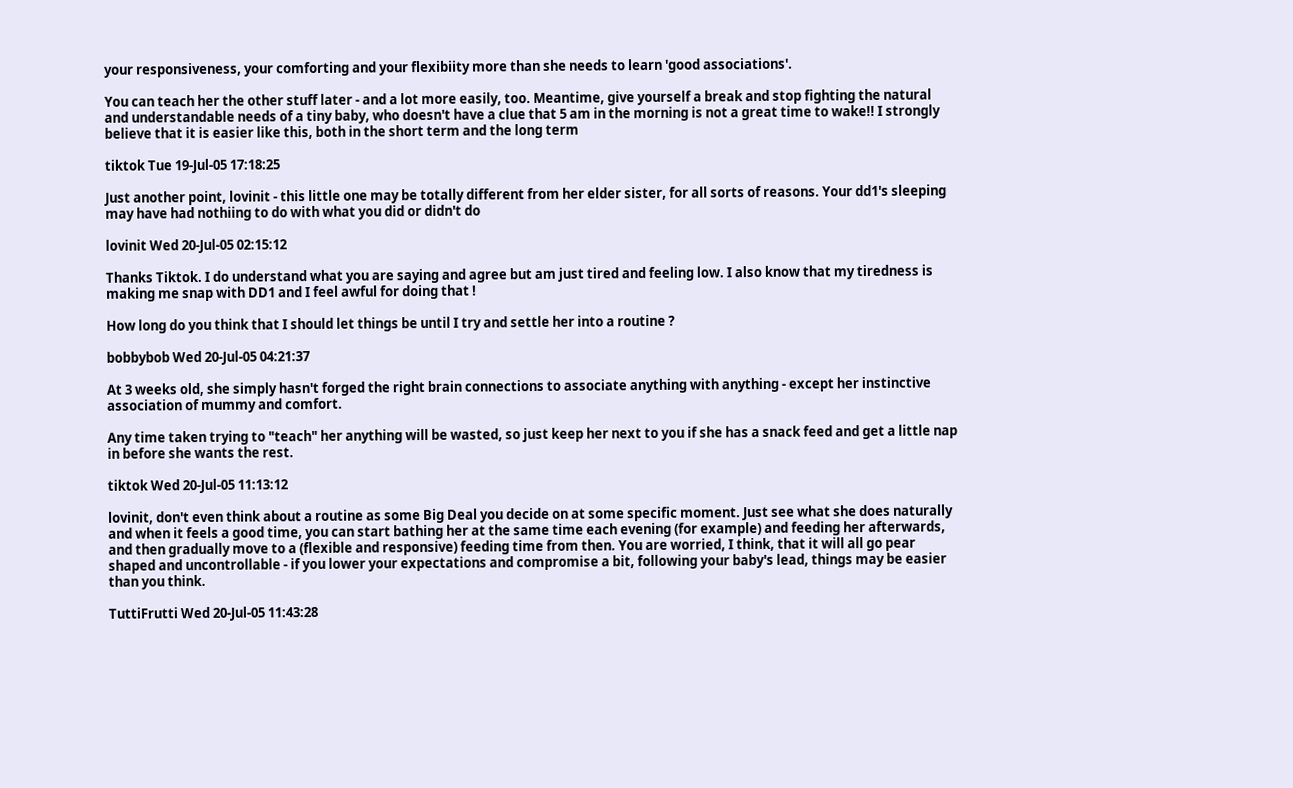your responsiveness, your comforting and your flexibiity more than she needs to learn 'good associations'.

You can teach her the other stuff later - and a lot more easily, too. Meantime, give yourself a break and stop fighting the natural and understandable needs of a tiny baby, who doesn't have a clue that 5 am in the morning is not a great time to wake!! I strongly believe that it is easier like this, both in the short term and the long term

tiktok Tue 19-Jul-05 17:18:25

Just another point, lovinit - this little one may be totally different from her elder sister, for all sorts of reasons. Your dd1's sleeping may have had nothiing to do with what you did or didn't do

lovinit Wed 20-Jul-05 02:15:12

Thanks Tiktok. I do understand what you are saying and agree but am just tired and feeling low. I also know that my tiredness is making me snap with DD1 and I feel awful for doing that !

How long do you think that I should let things be until I try and settle her into a routine ?

bobbybob Wed 20-Jul-05 04:21:37

At 3 weeks old, she simply hasn't forged the right brain connections to associate anything with anything - except her instinctive association of mummy and comfort.

Any time taken trying to "teach" her anything will be wasted, so just keep her next to you if she has a snack feed and get a little nap in before she wants the rest.

tiktok Wed 20-Jul-05 11:13:12

lovinit, don't even think about a routine as some Big Deal you decide on at some specific moment. Just see what she does naturally and when it feels a good time, you can start bathing her at the same time each evening (for example) and feeding her afterwards, and then gradually move to a (flexible and responsive) feeding time from then. You are worried, I think, that it will all go pear shaped and uncontrollable - if you lower your expectations and compromise a bit, following your baby's lead, things may be easier than you think.

TuttiFrutti Wed 20-Jul-05 11:43:28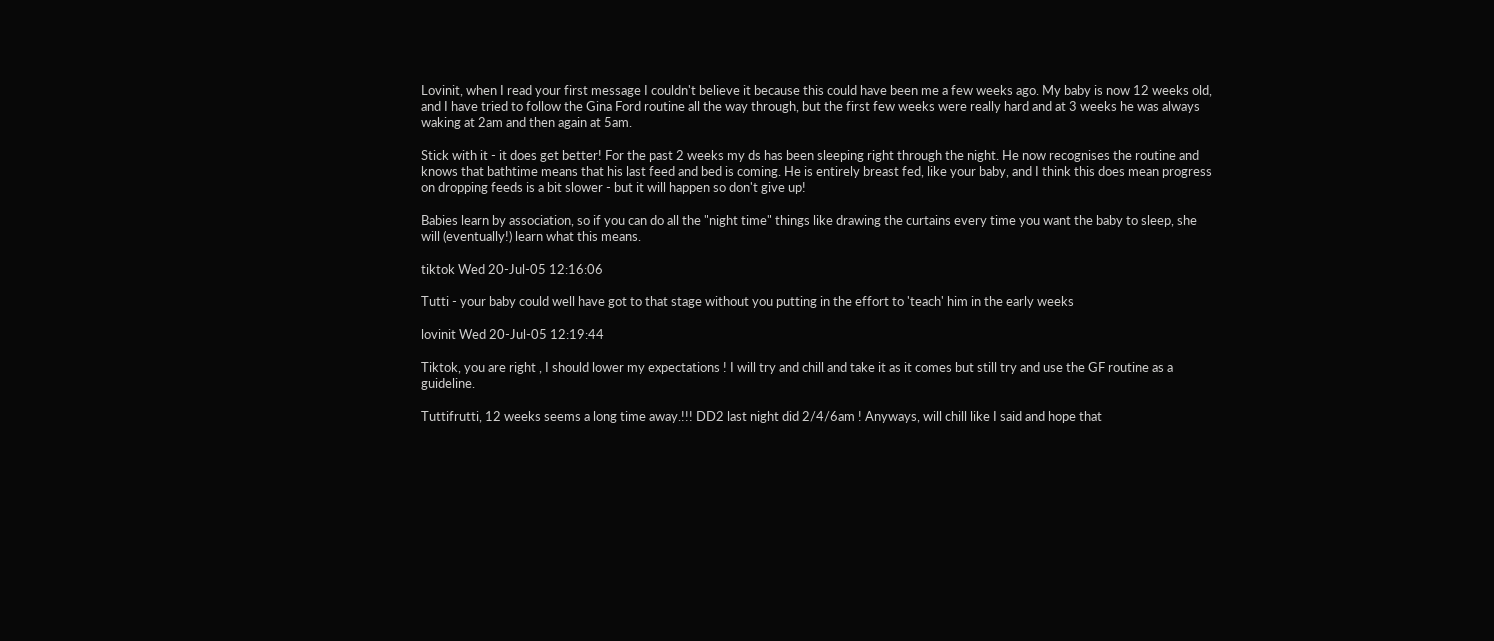Lovinit, when I read your first message I couldn't believe it because this could have been me a few weeks ago. My baby is now 12 weeks old, and I have tried to follow the Gina Ford routine all the way through, but the first few weeks were really hard and at 3 weeks he was always waking at 2am and then again at 5am.

Stick with it - it does get better! For the past 2 weeks my ds has been sleeping right through the night. He now recognises the routine and knows that bathtime means that his last feed and bed is coming. He is entirely breast fed, like your baby, and I think this does mean progress on dropping feeds is a bit slower - but it will happen so don't give up!

Babies learn by association, so if you can do all the "night time" things like drawing the curtains every time you want the baby to sleep, she will (eventually!) learn what this means.

tiktok Wed 20-Jul-05 12:16:06

Tutti - your baby could well have got to that stage without you putting in the effort to 'teach' him in the early weeks

lovinit Wed 20-Jul-05 12:19:44

Tiktok, you are right , I should lower my expectations ! I will try and chill and take it as it comes but still try and use the GF routine as a guideline.

Tuttifrutti, 12 weeks seems a long time away.!!! DD2 last night did 2/4/6am ! Anyways, will chill like I said and hope that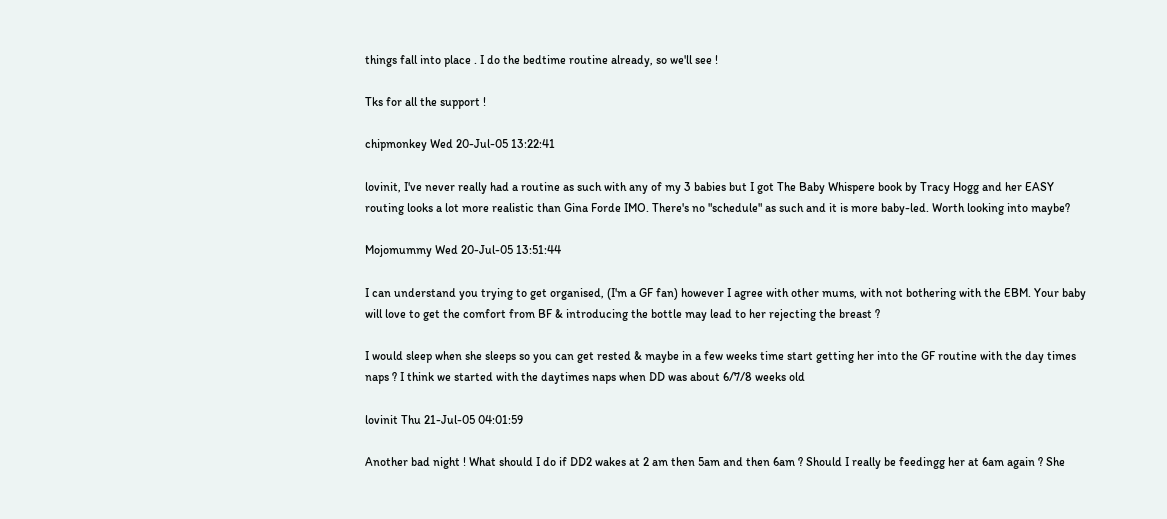things fall into place . I do the bedtime routine already, so we'll see !

Tks for all the support !

chipmonkey Wed 20-Jul-05 13:22:41

lovinit, I've never really had a routine as such with any of my 3 babies but I got The Baby Whispere book by Tracy Hogg and her EASY routing looks a lot more realistic than Gina Forde IMO. There's no "schedule" as such and it is more baby-led. Worth looking into maybe?

Mojomummy Wed 20-Jul-05 13:51:44

I can understand you trying to get organised, (I'm a GF fan) however I agree with other mums, with not bothering with the EBM. Your baby will love to get the comfort from BF & introducing the bottle may lead to her rejecting the breast ?

I would sleep when she sleeps so you can get rested & maybe in a few weeks time start getting her into the GF routine with the day times naps ? I think we started with the daytimes naps when DD was about 6/7/8 weeks old

lovinit Thu 21-Jul-05 04:01:59

Another bad night ! What should I do if DD2 wakes at 2 am then 5am and then 6am ? Should I really be feedingg her at 6am again ? She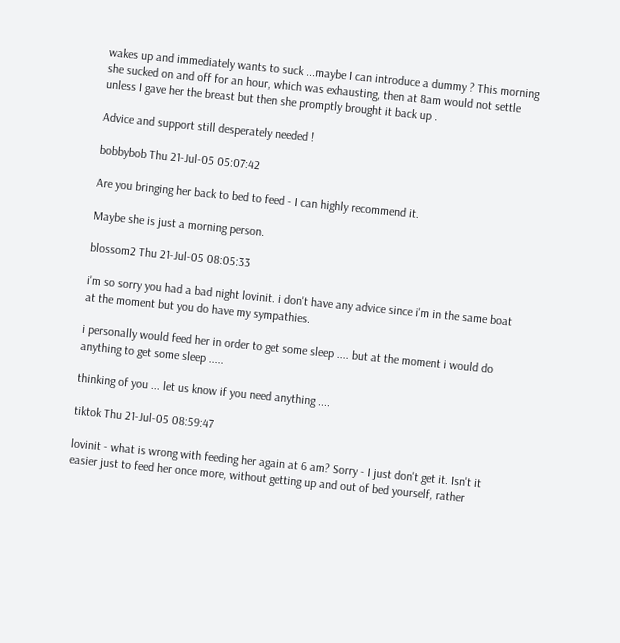wakes up and immediately wants to suck ...maybe I can introduce a dummy ? This morning she sucked on and off for an hour, which was exhausting, then at 8am would not settle unless I gave her the breast but then she promptly brought it back up .

Advice and support still desperately needed !

bobbybob Thu 21-Jul-05 05:07:42

Are you bringing her back to bed to feed - I can highly recommend it.

Maybe she is just a morning person.

blossom2 Thu 21-Jul-05 08:05:33

i'm so sorry you had a bad night lovinit. i don't have any advice since i'm in the same boat at the moment but you do have my sympathies.

i personally would feed her in order to get some sleep .... but at the moment i would do anything to get some sleep .....

thinking of you ... let us know if you need anything ....

tiktok Thu 21-Jul-05 08:59:47

lovinit - what is wrong with feeding her again at 6 am? Sorry - I just don't get it. Isn't it easier just to feed her once more, without getting up and out of bed yourself, rather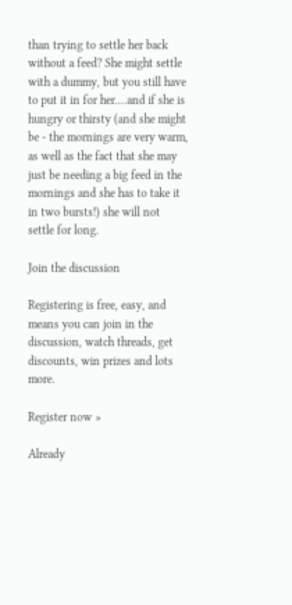than trying to settle her back without a feed? She might settle with a dummy, but you still have to put it in for her....and if she is hungry or thirsty (and she might be - the mornings are very warm, as well as the fact that she may just be needing a big feed in the mornings and she has to take it in two bursts!) she will not settle for long.

Join the discussion

Registering is free, easy, and means you can join in the discussion, watch threads, get discounts, win prizes and lots more.

Register now »

Already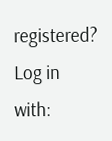registered? Log in with: